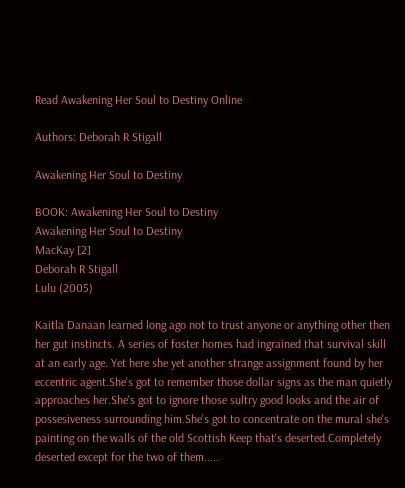Read Awakening Her Soul to Destiny Online

Authors: Deborah R Stigall

Awakening Her Soul to Destiny

BOOK: Awakening Her Soul to Destiny
Awakening Her Soul to Destiny
MacKay [2]
Deborah R Stigall
Lulu (2005)

Kaitla Danaan learned long ago not to trust anyone or anything other then her gut instincts. A series of foster homes had ingrained that survival skill at an early age. Yet here she yet another strange assignment found by her eccentric agent.She's got to remember those dollar signs as the man quietly approaches her.She's got to ignore those sultry good looks and the air of possesiveness surrounding him.She's got to concentrate on the mural she's painting on the walls of the old Scottish Keep that's deserted.Completely deserted except for the two of them.....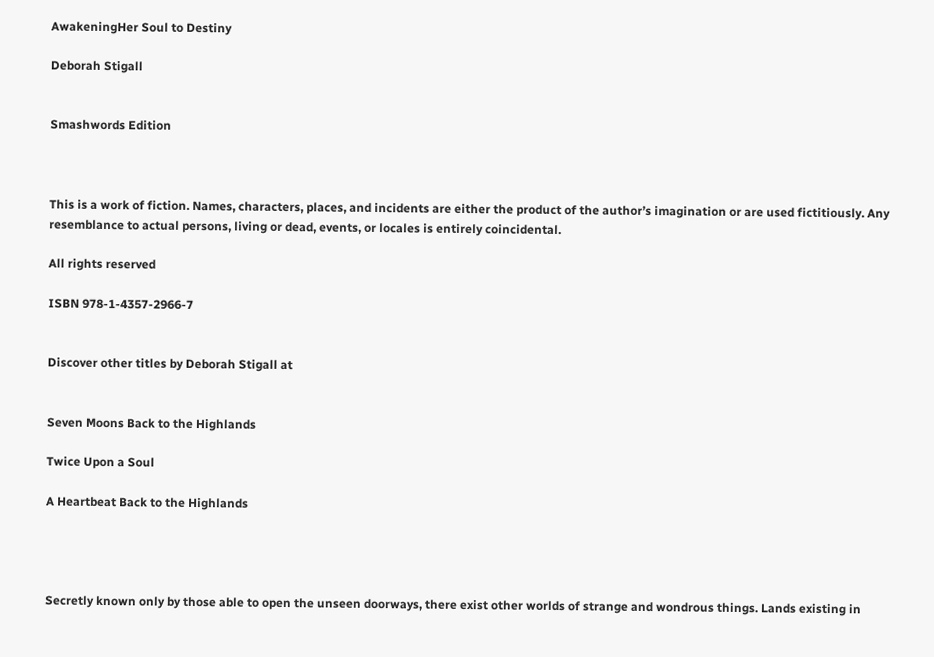AwakeningHer Soul to Destiny

Deborah Stigall


Smashwords Edition



This is a work of fiction. Names, characters, places, and incidents are either the product of the author’s imagination or are used fictitiously. Any resemblance to actual persons, living or dead, events, or locales is entirely coincidental.

All rights reserved

ISBN 978-1-4357-2966-7


Discover other titles by Deborah Stigall at


Seven Moons Back to the Highlands

Twice Upon a Soul

A Heartbeat Back to the Highlands




Secretly known only by those able to open the unseen doorways, there exist other worlds of strange and wondrous things. Lands existing in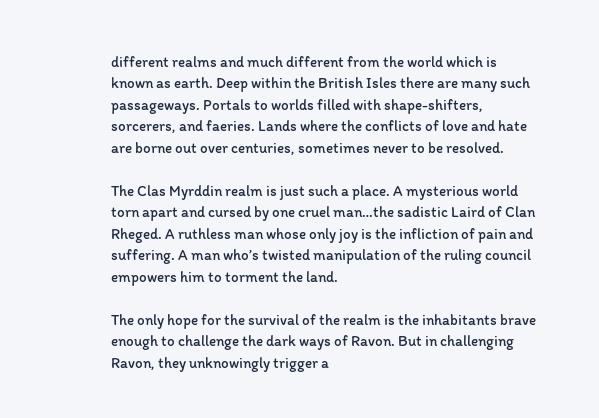different realms and much different from the world which is known as earth. Deep within the British Isles there are many such passageways. Portals to worlds filled with shape-shifters, sorcerers, and faeries. Lands where the conflicts of love and hate are borne out over centuries, sometimes never to be resolved.

The Clas Myrddin realm is just such a place. A mysterious world torn apart and cursed by one cruel man…the sadistic Laird of Clan Rheged. A ruthless man whose only joy is the infliction of pain and suffering. A man who’s twisted manipulation of the ruling council empowers him to torment the land.

The only hope for the survival of the realm is the inhabitants brave enough to challenge the dark ways of Ravon. But in challenging Ravon, they unknowingly trigger a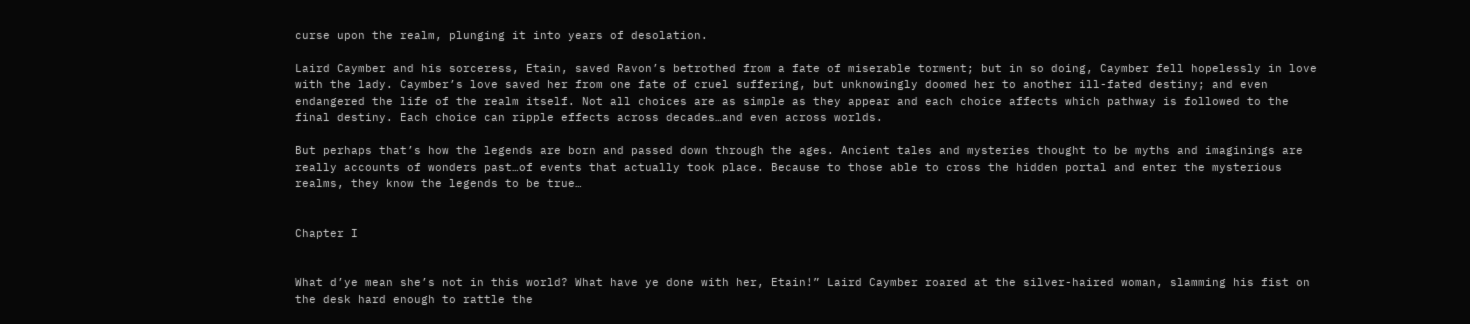curse upon the realm, plunging it into years of desolation.

Laird Caymber and his sorceress, Etain, saved Ravon’s betrothed from a fate of miserable torment; but in so doing, Caymber fell hopelessly in love with the lady. Caymber’s love saved her from one fate of cruel suffering, but unknowingly doomed her to another ill-fated destiny; and even endangered the life of the realm itself. Not all choices are as simple as they appear and each choice affects which pathway is followed to the final destiny. Each choice can ripple effects across decades…and even across worlds.

But perhaps that’s how the legends are born and passed down through the ages. Ancient tales and mysteries thought to be myths and imaginings are really accounts of wonders past…of events that actually took place. Because to those able to cross the hidden portal and enter the mysterious realms, they know the legends to be true…


Chapter I


What d’ye mean she’s not in this world? What have ye done with her, Etain!” Laird Caymber roared at the silver-haired woman, slamming his fist on the desk hard enough to rattle the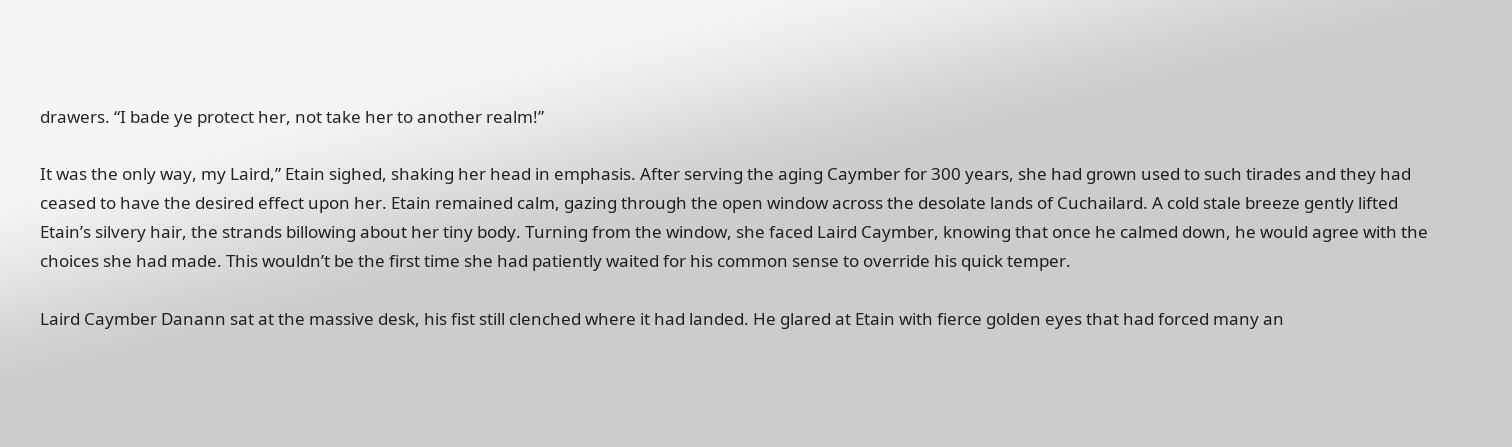drawers. “I bade ye protect her, not take her to another realm!”

It was the only way, my Laird,” Etain sighed, shaking her head in emphasis. After serving the aging Caymber for 300 years, she had grown used to such tirades and they had ceased to have the desired effect upon her. Etain remained calm, gazing through the open window across the desolate lands of Cuchailard. A cold stale breeze gently lifted Etain’s silvery hair, the strands billowing about her tiny body. Turning from the window, she faced Laird Caymber, knowing that once he calmed down, he would agree with the choices she had made. This wouldn’t be the first time she had patiently waited for his common sense to override his quick temper.

Laird Caymber Danann sat at the massive desk, his fist still clenched where it had landed. He glared at Etain with fierce golden eyes that had forced many an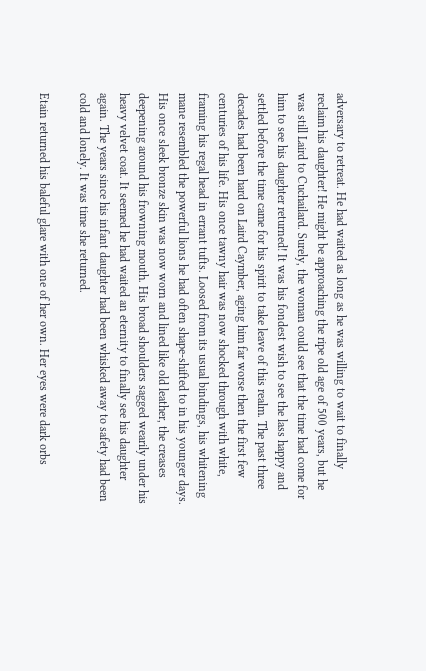adversary to retreat. He had waited as long as he was willing to wait to finally reclaim his daughter! He might be approaching the ripe old age of 500 years, but he was still Laird to Cuchailard. Surely, the woman could see that the time had come for him to see his daughter returned! It was his fondest wish to see the lass happy and settled before the time came for his spirit to take leave of this realm. The past three decades had been hard on Laird Caymber, aging him far worse then the first few centuries of his life. His once tawny hair was now shocked through with white, framing his regal head in errant tufts. Loosed from its usual bindings, his whitening mane resembled the powerful lions he had often shape-shifted to in his younger days. His once sleek bronze skin was now worn and lined like old leather, the creases deepening around his frowning mouth. His broad shoulders sagged wearily under his heavy velvet coat. It seemed he had waited an eternity to finally see his daughter again. The years since his infant daughter had been whisked away to safety had been cold and lonely. It was time she returned.

Etain returned his baleful glare with one of her own. Her eyes were dark orbs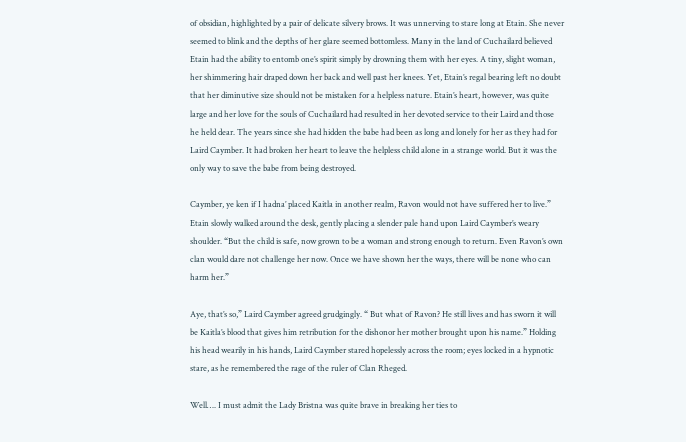of obsidian, highlighted by a pair of delicate silvery brows. It was unnerving to stare long at Etain. She never seemed to blink and the depths of her glare seemed bottomless. Many in the land of Cuchailard believed Etain had the ability to entomb one’s spirit simply by drowning them with her eyes. A tiny, slight woman, her shimmering hair draped down her back and well past her knees. Yet, Etain’s regal bearing left no doubt that her diminutive size should not be mistaken for a helpless nature. Etain’s heart, however, was quite large and her love for the souls of Cuchailard had resulted in her devoted service to their Laird and those he held dear. The years since she had hidden the babe had been as long and lonely for her as they had for Laird Caymber. It had broken her heart to leave the helpless child alone in a strange world. But it was the only way to save the babe from being destroyed.

Caymber, ye ken if I hadna’ placed Kaitla in another realm, Ravon would not have suffered her to live.” Etain slowly walked around the desk, gently placing a slender pale hand upon Laird Caymber’s weary shoulder. “But the child is safe, now grown to be a woman and strong enough to return. Even Ravon’s own clan would dare not challenge her now. Once we have shown her the ways, there will be none who can harm her.”

Aye, that’s so,” Laird Caymber agreed grudgingly. “ But what of Ravon? He still lives and has sworn it will be Kaitla’s blood that gives him retribution for the dishonor her mother brought upon his name.” Holding his head wearily in his hands, Laird Caymber stared hopelessly across the room; eyes locked in a hypnotic stare, as he remembered the rage of the ruler of Clan Rheged.

Well…. I must admit the Lady Bristna was quite brave in breaking her ties to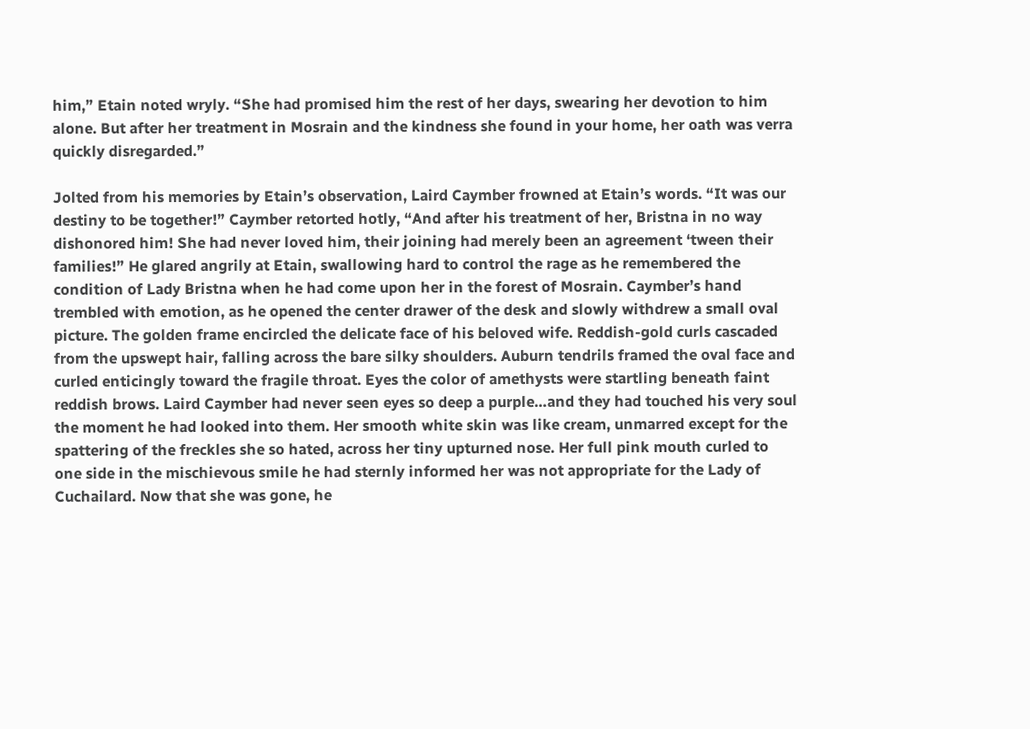him,” Etain noted wryly. “She had promised him the rest of her days, swearing her devotion to him alone. But after her treatment in Mosrain and the kindness she found in your home, her oath was verra quickly disregarded.”

Jolted from his memories by Etain’s observation, Laird Caymber frowned at Etain’s words. “It was our destiny to be together!” Caymber retorted hotly, “And after his treatment of her, Bristna in no way dishonored him! She had never loved him, their joining had merely been an agreement ‘tween their families!” He glared angrily at Etain, swallowing hard to control the rage as he remembered the condition of Lady Bristna when he had come upon her in the forest of Mosrain. Caymber’s hand trembled with emotion, as he opened the center drawer of the desk and slowly withdrew a small oval picture. The golden frame encircled the delicate face of his beloved wife. Reddish-gold curls cascaded from the upswept hair, falling across the bare silky shoulders. Auburn tendrils framed the oval face and curled enticingly toward the fragile throat. Eyes the color of amethysts were startling beneath faint reddish brows. Laird Caymber had never seen eyes so deep a purple…and they had touched his very soul the moment he had looked into them. Her smooth white skin was like cream, unmarred except for the spattering of the freckles she so hated, across her tiny upturned nose. Her full pink mouth curled to one side in the mischievous smile he had sternly informed her was not appropriate for the Lady of Cuchailard. Now that she was gone, he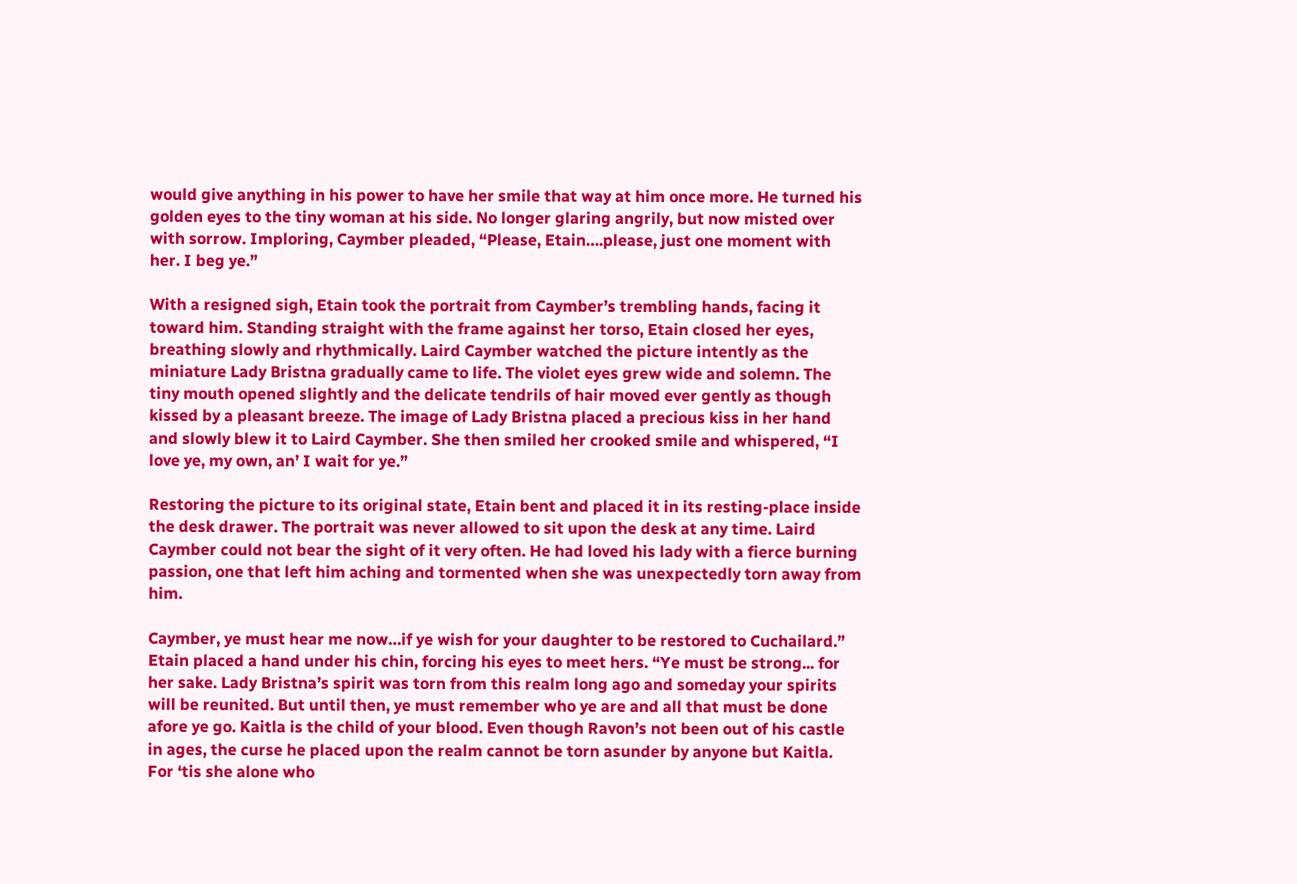would give anything in his power to have her smile that way at him once more. He turned his golden eyes to the tiny woman at his side. No longer glaring angrily, but now misted over with sorrow. Imploring, Caymber pleaded, “Please, Etain….please, just one moment with her. I beg ye.”

With a resigned sigh, Etain took the portrait from Caymber’s trembling hands, facing it toward him. Standing straight with the frame against her torso, Etain closed her eyes, breathing slowly and rhythmically. Laird Caymber watched the picture intently as the miniature Lady Bristna gradually came to life. The violet eyes grew wide and solemn. The tiny mouth opened slightly and the delicate tendrils of hair moved ever gently as though kissed by a pleasant breeze. The image of Lady Bristna placed a precious kiss in her hand and slowly blew it to Laird Caymber. She then smiled her crooked smile and whispered, “I love ye, my own, an’ I wait for ye.”

Restoring the picture to its original state, Etain bent and placed it in its resting-place inside the desk drawer. The portrait was never allowed to sit upon the desk at any time. Laird Caymber could not bear the sight of it very often. He had loved his lady with a fierce burning passion, one that left him aching and tormented when she was unexpectedly torn away from him.

Caymber, ye must hear me now…if ye wish for your daughter to be restored to Cuchailard.” Etain placed a hand under his chin, forcing his eyes to meet hers. “Ye must be strong... for her sake. Lady Bristna’s spirit was torn from this realm long ago and someday your spirits will be reunited. But until then, ye must remember who ye are and all that must be done afore ye go. Kaitla is the child of your blood. Even though Ravon’s not been out of his castle in ages, the curse he placed upon the realm cannot be torn asunder by anyone but Kaitla. For ‘tis she alone who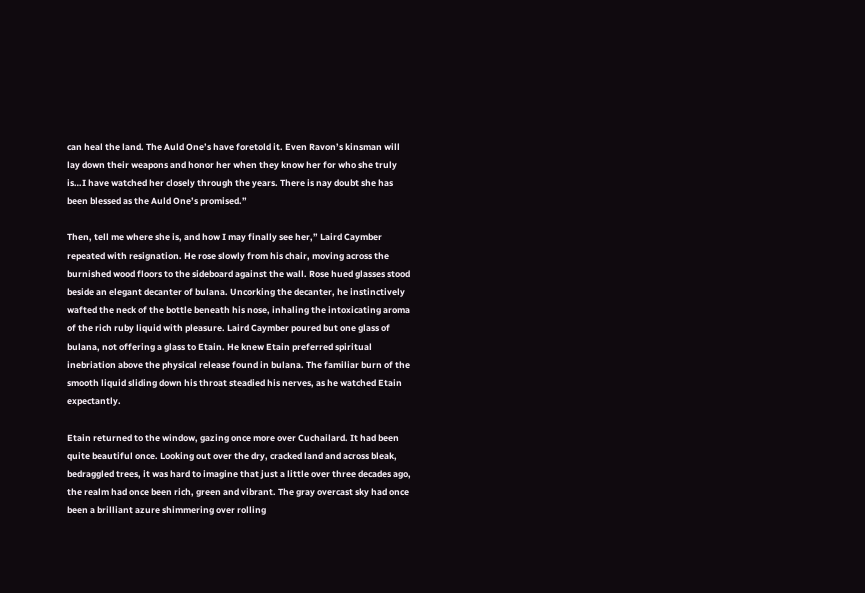can heal the land. The Auld One’s have foretold it. Even Ravon’s kinsman will lay down their weapons and honor her when they know her for who she truly is…I have watched her closely through the years. There is nay doubt she has been blessed as the Auld One’s promised.”

Then, tell me where she is, and how I may finally see her,” Laird Caymber repeated with resignation. He rose slowly from his chair, moving across the burnished wood floors to the sideboard against the wall. Rose hued glasses stood beside an elegant decanter of bulana. Uncorking the decanter, he instinctively wafted the neck of the bottle beneath his nose, inhaling the intoxicating aroma of the rich ruby liquid with pleasure. Laird Caymber poured but one glass of bulana, not offering a glass to Etain. He knew Etain preferred spiritual inebriation above the physical release found in bulana. The familiar burn of the smooth liquid sliding down his throat steadied his nerves, as he watched Etain expectantly.

Etain returned to the window, gazing once more over Cuchailard. It had been quite beautiful once. Looking out over the dry, cracked land and across bleak, bedraggled trees, it was hard to imagine that just a little over three decades ago, the realm had once been rich, green and vibrant. The gray overcast sky had once been a brilliant azure shimmering over rolling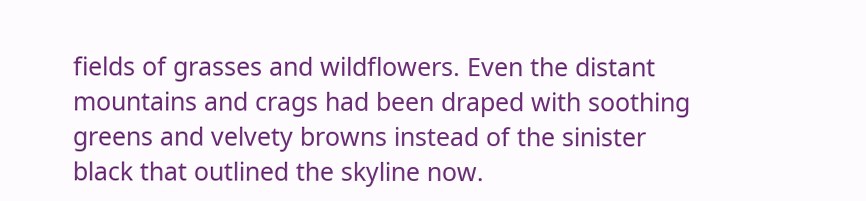fields of grasses and wildflowers. Even the distant mountains and crags had been draped with soothing greens and velvety browns instead of the sinister black that outlined the skyline now.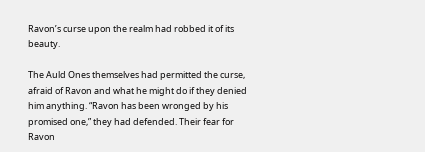Ravon’s curse upon the realm had robbed it of its beauty.

The Auld Ones themselves had permitted the curse, afraid of Ravon and what he might do if they denied him anything. “Ravon has been wronged by his promised one,” they had defended. Their fear for Ravon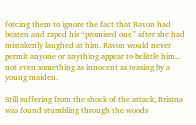forcing them to ignore the fact that Ravon had beaten and raped his “promised one” after she had mistakenly laughed at him. Ravon would never permit anyone or anything appear to belittle him... not even something as innocent as teasing by a young maiden.

Still suffering from the shock of the attack, Bristna was found stumbling through the woods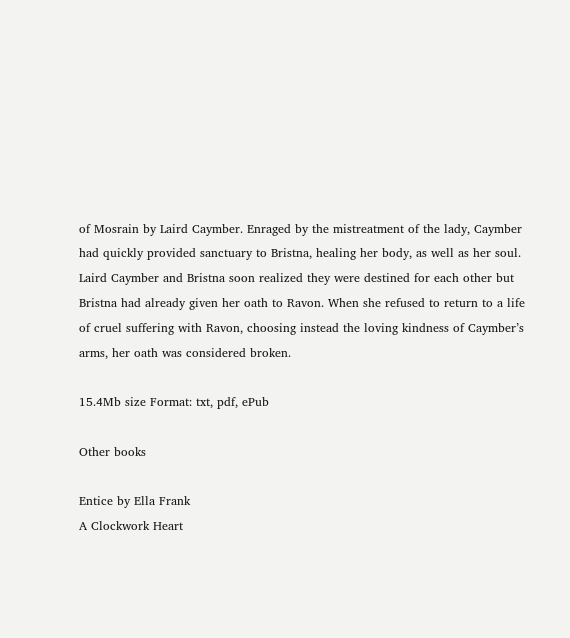of Mosrain by Laird Caymber. Enraged by the mistreatment of the lady, Caymber had quickly provided sanctuary to Bristna, healing her body, as well as her soul. Laird Caymber and Bristna soon realized they were destined for each other but Bristna had already given her oath to Ravon. When she refused to return to a life of cruel suffering with Ravon, choosing instead the loving kindness of Caymber’s arms, her oath was considered broken.

15.4Mb size Format: txt, pdf, ePub

Other books

Entice by Ella Frank
A Clockwork Heart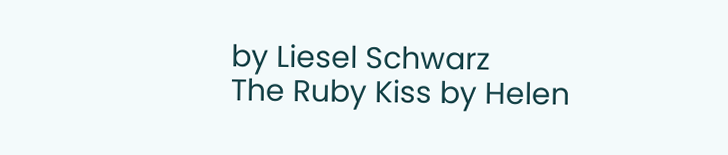by Liesel Schwarz
The Ruby Kiss by Helen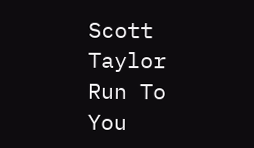Scott Taylor
Run To You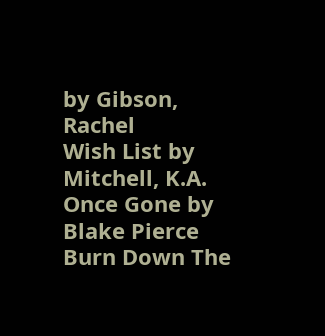by Gibson, Rachel
Wish List by Mitchell, K.A.
Once Gone by Blake Pierce
Burn Down The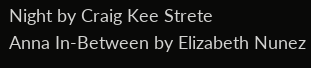Night by Craig Kee Strete
Anna In-Between by Elizabeth Nunez